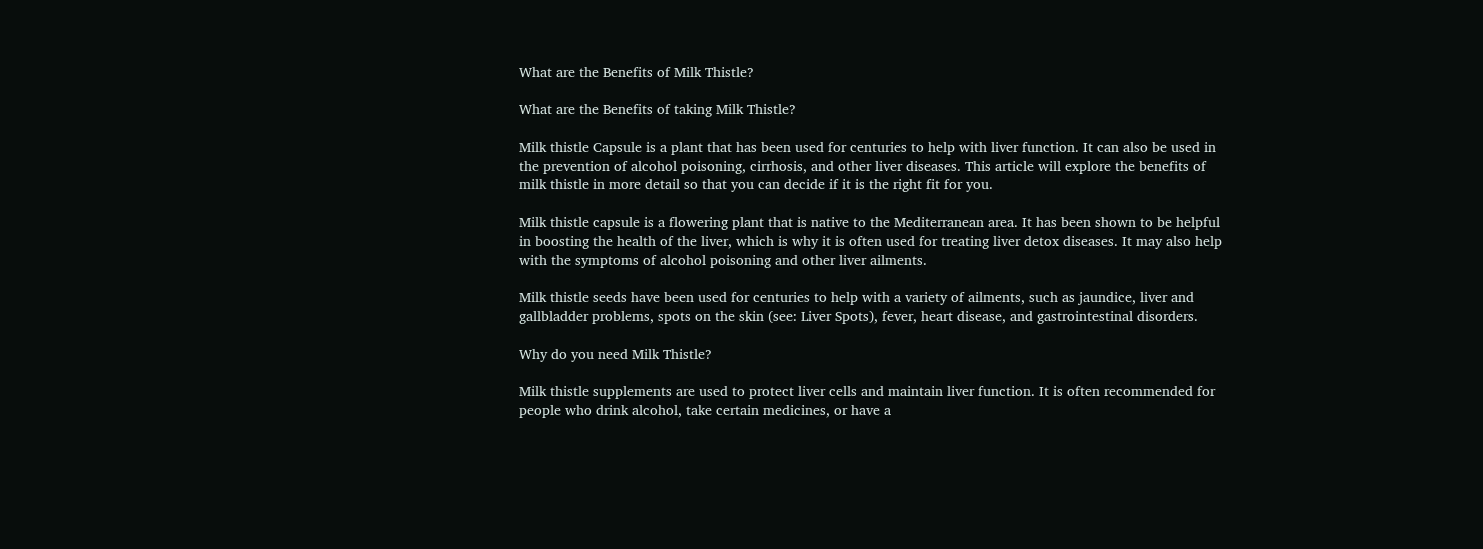What are the Benefits of Milk Thistle?

What are the Benefits of taking Milk Thistle?

Milk thistle Capsule is a plant that has been used for centuries to help with liver function. It can also be used in the prevention of alcohol poisoning, cirrhosis, and other liver diseases. This article will explore the benefits of milk thistle in more detail so that you can decide if it is the right fit for you.

Milk thistle capsule is a flowering plant that is native to the Mediterranean area. It has been shown to be helpful in boosting the health of the liver, which is why it is often used for treating liver detox diseases. It may also help with the symptoms of alcohol poisoning and other liver ailments.

Milk thistle seeds have been used for centuries to help with a variety of ailments, such as jaundice, liver and gallbladder problems, spots on the skin (see: Liver Spots), fever, heart disease, and gastrointestinal disorders.

Why do you need Milk Thistle?

Milk thistle supplements are used to protect liver cells and maintain liver function. It is often recommended for people who drink alcohol, take certain medicines, or have a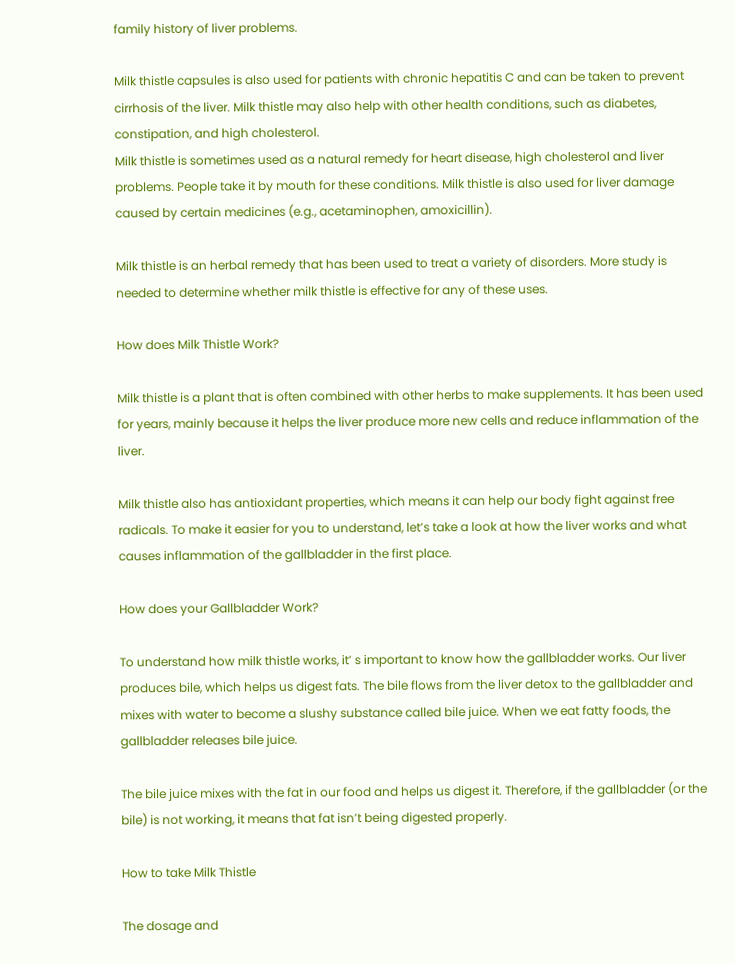family history of liver problems.

Milk thistle capsules is also used for patients with chronic hepatitis C and can be taken to prevent cirrhosis of the liver. Milk thistle may also help with other health conditions, such as diabetes, constipation, and high cholesterol.
Milk thistle is sometimes used as a natural remedy for heart disease, high cholesterol and liver problems. People take it by mouth for these conditions. Milk thistle is also used for liver damage caused by certain medicines (e.g., acetaminophen, amoxicillin).

Milk thistle is an herbal remedy that has been used to treat a variety of disorders. More study is needed to determine whether milk thistle is effective for any of these uses.

How does Milk Thistle Work?

Milk thistle is a plant that is often combined with other herbs to make supplements. It has been used for years, mainly because it helps the liver produce more new cells and reduce inflammation of the liver.

Milk thistle also has antioxidant properties, which means it can help our body fight against free radicals. To make it easier for you to understand, let’s take a look at how the liver works and what causes inflammation of the gallbladder in the first place.

How does your Gallbladder Work?

To understand how milk thistle works, it’ s important to know how the gallbladder works. Our liver produces bile, which helps us digest fats. The bile flows from the liver detox to the gallbladder and mixes with water to become a slushy substance called bile juice. When we eat fatty foods, the gallbladder releases bile juice.

The bile juice mixes with the fat in our food and helps us digest it. Therefore, if the gallbladder (or the bile) is not working, it means that fat isn’t being digested properly.

How to take Milk Thistle

The dosage and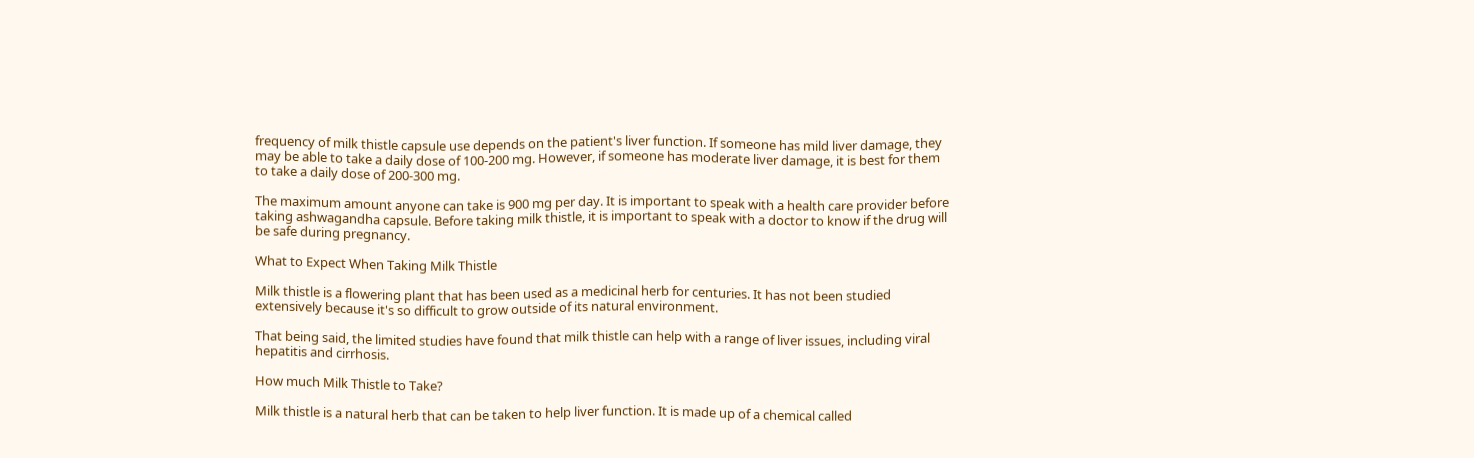frequency of milk thistle capsule use depends on the patient's liver function. If someone has mild liver damage, they may be able to take a daily dose of 100-200 mg. However, if someone has moderate liver damage, it is best for them to take a daily dose of 200-300 mg.

The maximum amount anyone can take is 900 mg per day. It is important to speak with a health care provider before taking ashwagandha capsule. Before taking milk thistle, it is important to speak with a doctor to know if the drug will be safe during pregnancy.

What to Expect When Taking Milk Thistle

Milk thistle is a flowering plant that has been used as a medicinal herb for centuries. It has not been studied extensively because it's so difficult to grow outside of its natural environment.

That being said, the limited studies have found that milk thistle can help with a range of liver issues, including viral hepatitis and cirrhosis.

How much Milk Thistle to Take?

Milk thistle is a natural herb that can be taken to help liver function. It is made up of a chemical called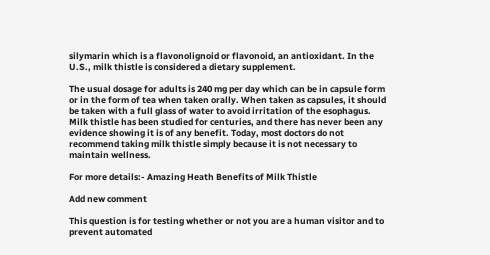silymarin which is a flavonolignoid or flavonoid, an antioxidant. In the U.S., milk thistle is considered a dietary supplement.

The usual dosage for adults is 240 mg per day which can be in capsule form or in the form of tea when taken orally. When taken as capsules, it should be taken with a full glass of water to avoid irritation of the esophagus.
Milk thistle has been studied for centuries, and there has never been any evidence showing it is of any benefit. Today, most doctors do not recommend taking milk thistle simply because it is not necessary to maintain wellness.

For more details:- Amazing Heath Benefits of Milk Thistle

Add new comment

This question is for testing whether or not you are a human visitor and to prevent automated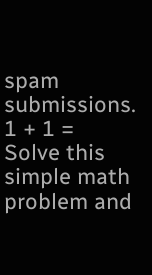spam submissions.
1 + 1 =
Solve this simple math problem and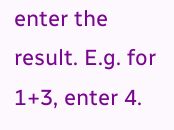enter the result. E.g. for 1+3, enter 4.